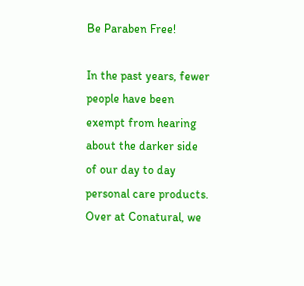Be Paraben Free!

In the past years, fewer people have been exempt from hearing about the darker side of our day to day personal care products. Over at Conatural, we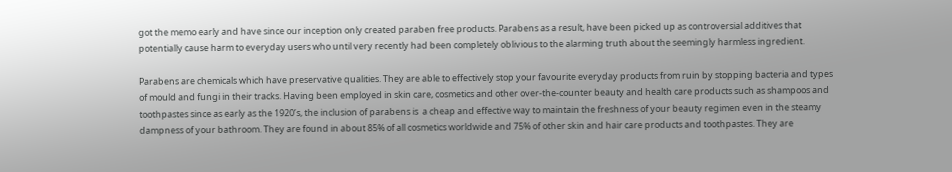got the memo early and have since our inception only created paraben free products. Parabens as a result, have been picked up as controversial additives that potentially cause harm to everyday users who until very recently had been completely oblivious to the alarming truth about the seemingly harmless ingredient.

Parabens are chemicals which have preservative qualities. They are able to effectively stop your favourite everyday products from ruin by stopping bacteria and types of mould and fungi in their tracks. Having been employed in skin care, cosmetics and other over-the-counter beauty and health care products such as shampoos and toothpastes since as early as the 1920’s, the inclusion of parabens is  a cheap and effective way to maintain the freshness of your beauty regimen even in the steamy dampness of your bathroom. They are found in about 85% of all cosmetics worldwide and 75% of other skin and hair care products and toothpastes. They are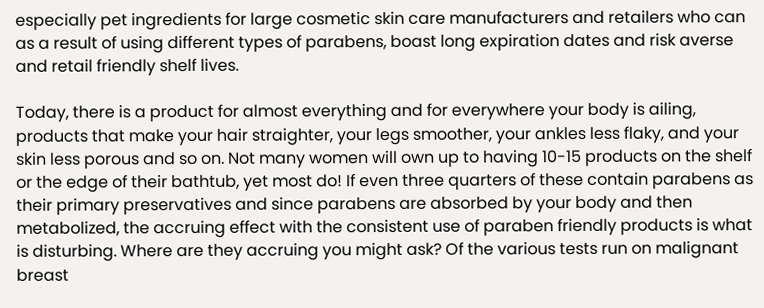especially pet ingredients for large cosmetic skin care manufacturers and retailers who can as a result of using different types of parabens, boast long expiration dates and risk averse and retail friendly shelf lives.

Today, there is a product for almost everything and for everywhere your body is ailing, products that make your hair straighter, your legs smoother, your ankles less flaky, and your skin less porous and so on. Not many women will own up to having 10-15 products on the shelf or the edge of their bathtub, yet most do! If even three quarters of these contain parabens as their primary preservatives and since parabens are absorbed by your body and then metabolized, the accruing effect with the consistent use of paraben friendly products is what is disturbing. Where are they accruing you might ask? Of the various tests run on malignant breast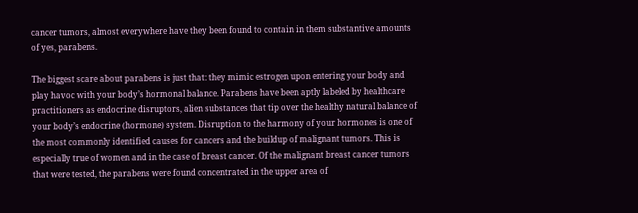cancer tumors, almost everywhere have they been found to contain in them substantive amounts of yes, parabens.

The biggest scare about parabens is just that: they mimic estrogen upon entering your body and play havoc with your body’s hormonal balance. Parabens have been aptly labeled by healthcare practitioners as endocrine disruptors, alien substances that tip over the healthy natural balance of your body’s endocrine (hormone) system. Disruption to the harmony of your hormones is one of the most commonly identified causes for cancers and the buildup of malignant tumors. This is especially true of women and in the case of breast cancer. Of the malignant breast cancer tumors that were tested, the parabens were found concentrated in the upper area of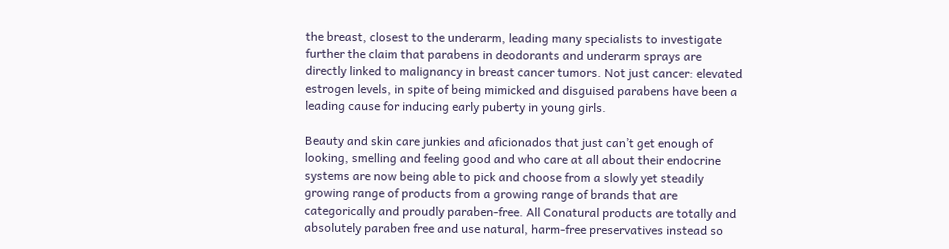the breast, closest to the underarm, leading many specialists to investigate further the claim that parabens in deodorants and underarm sprays are directly linked to malignancy in breast cancer tumors. Not just cancer: elevated estrogen levels, in spite of being mimicked and disguised parabens have been a leading cause for inducing early puberty in young girls.

Beauty and skin care junkies and aficionados that just can’t get enough of looking, smelling and feeling good and who care at all about their endocrine systems are now being able to pick and choose from a slowly yet steadily growing range of products from a growing range of brands that are categorically and proudly paraben-free. All Conatural products are totally and absolutely paraben free and use natural, harm-free preservatives instead so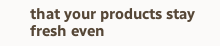that your products stay fresh even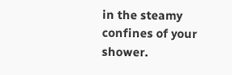in the steamy confines of your shower.